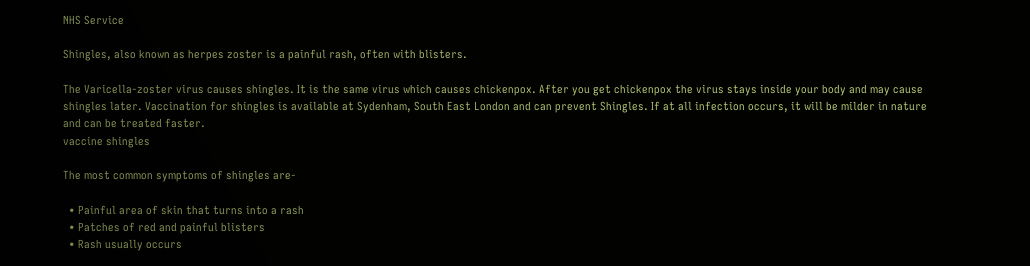NHS Service

Shingles, also known as herpes zoster is a painful rash, often with blisters.

The Varicella-zoster virus causes shingles. It is the same virus which causes chickenpox. After you get chickenpox the virus stays inside your body and may cause shingles later. Vaccination for shingles is available at Sydenham, South East London and can prevent Shingles. If at all infection occurs, it will be milder in nature and can be treated faster.
vaccine shingles

The most common symptoms of shingles are-

  • Painful area of skin that turns into a rash
  • Patches of red and painful blisters
  • Rash usually occurs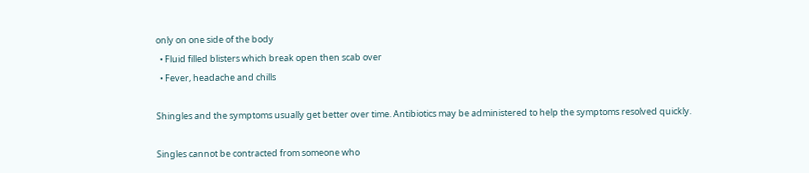only on one side of the body
  • Fluid filled blisters which break open then scab over
  • Fever, headache and chills

Shingles and the symptoms usually get better over time. Antibiotics may be administered to help the symptoms resolved quickly.

Singles cannot be contracted from someone who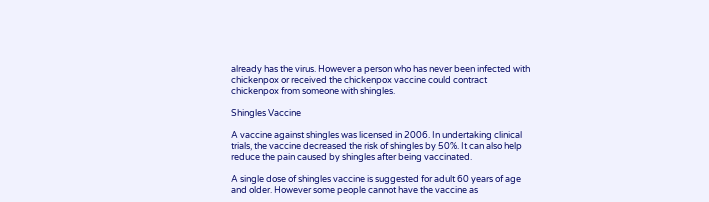already has the virus. However a person who has never been infected with chickenpox or received the chickenpox vaccine could contract chickenpox from someone with shingles.

Shingles Vaccine

A vaccine against shingles was licensed in 2006. In undertaking clinical trials, the vaccine decreased the risk of shingles by 50%. It can also help reduce the pain caused by shingles after being vaccinated.

A single dose of shingles vaccine is suggested for adult 60 years of age and older. However some people cannot have the vaccine as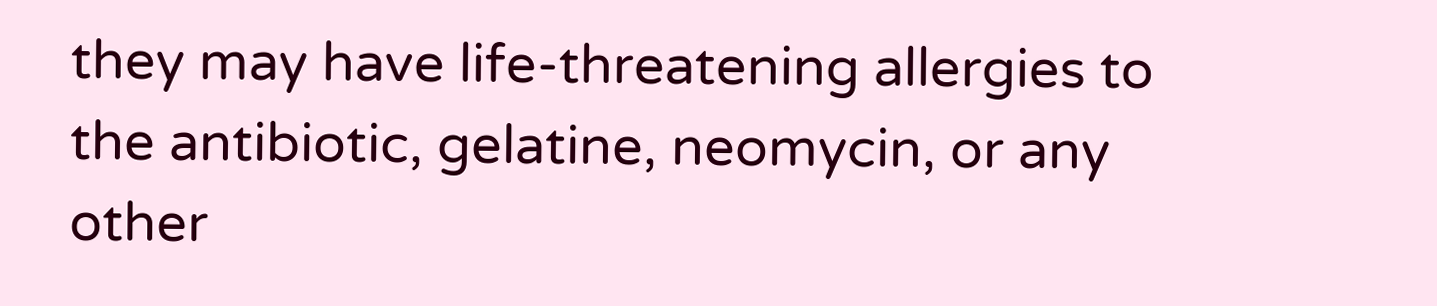they may have life-threatening allergies to the antibiotic, gelatine, neomycin, or any other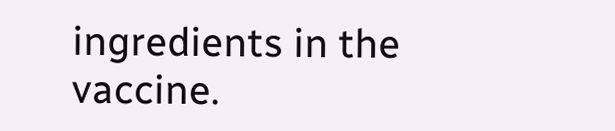ingredients in the vaccine.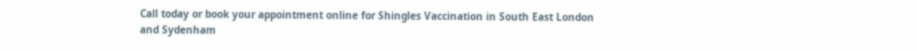Call today or book your appointment online for Shingles Vaccination in South East London and Sydenham